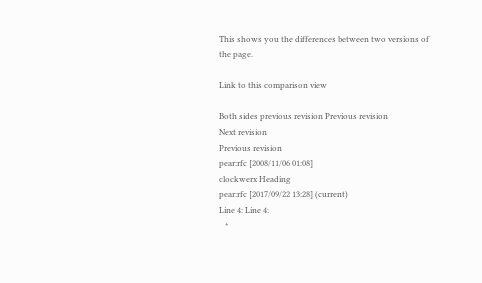This shows you the differences between two versions of the page.

Link to this comparison view

Both sides previous revision Previous revision
Next revision
Previous revision
pear:rfc [2008/11/06 01:08]
clockwerx Heading
pear:rfc [2017/09/22 13:28] (current)
Line 4: Line 4:
   *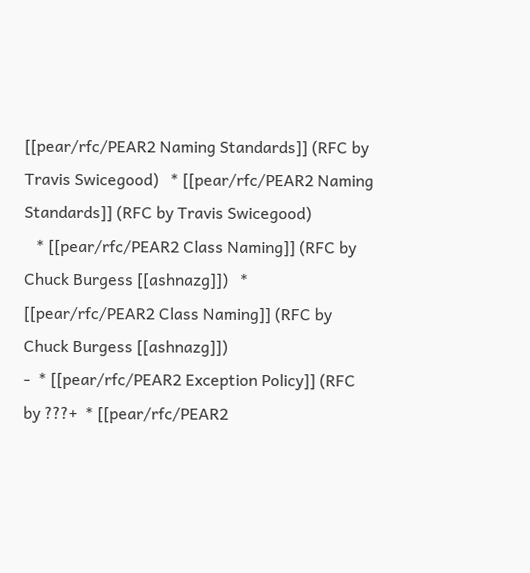[[pear/rfc/PEAR2 Naming Standards]] (RFC by Travis Swicegood)   * [[pear/rfc/PEAR2 Naming Standards]] (RFC by Travis Swicegood)
   * [[pear/rfc/PEAR2 Class Naming]] (RFC by Chuck Burgess [[ashnazg]])   * [[pear/rfc/PEAR2 Class Naming]] (RFC by Chuck Burgess [[ashnazg]])
-  * [[pear/rfc/PEAR2 Exception Policy]] (RFC by ???+  * [[pear/rfc/PEAR2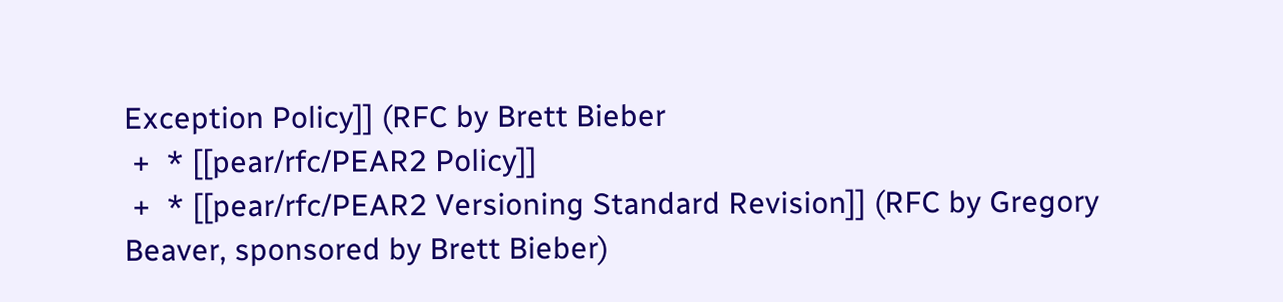Exception Policy]] (RFC by Brett Bieber
 +  * [[pear/rfc/PEAR2 Policy]]
 +  * [[pear/rfc/PEAR2 Versioning Standard Revision]] (RFC by Gregory Beaver, sponsored by Brett Bieber)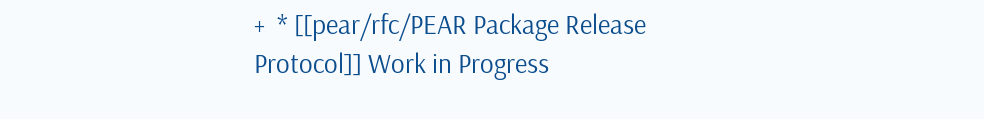+  * [[pear/rfc/PEAR Package Release Protocol]] Work in Progress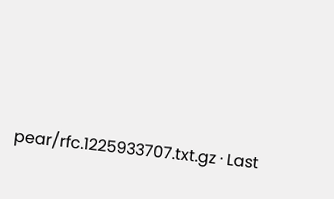pear/rfc.1225933707.txt.gz · Last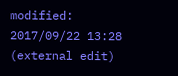modified: 2017/09/22 13:28 (external edit)